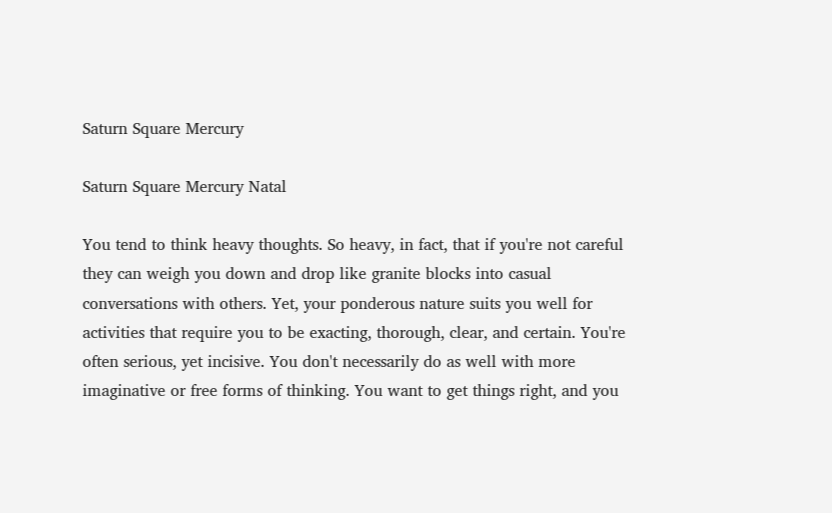Saturn Square Mercury

Saturn Square Mercury Natal

You tend to think heavy thoughts. So heavy, in fact, that if you're not careful they can weigh you down and drop like granite blocks into casual conversations with others. Yet, your ponderous nature suits you well for activities that require you to be exacting, thorough, clear, and certain. You're often serious, yet incisive. You don't necessarily do as well with more imaginative or free forms of thinking. You want to get things right, and you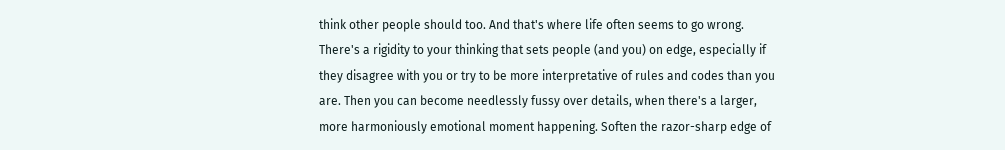think other people should too. And that's where life often seems to go wrong. There's a rigidity to your thinking that sets people (and you) on edge, especially if they disagree with you or try to be more interpretative of rules and codes than you are. Then you can become needlessly fussy over details, when there's a larger, more harmoniously emotional moment happening. Soften the razor-sharp edge of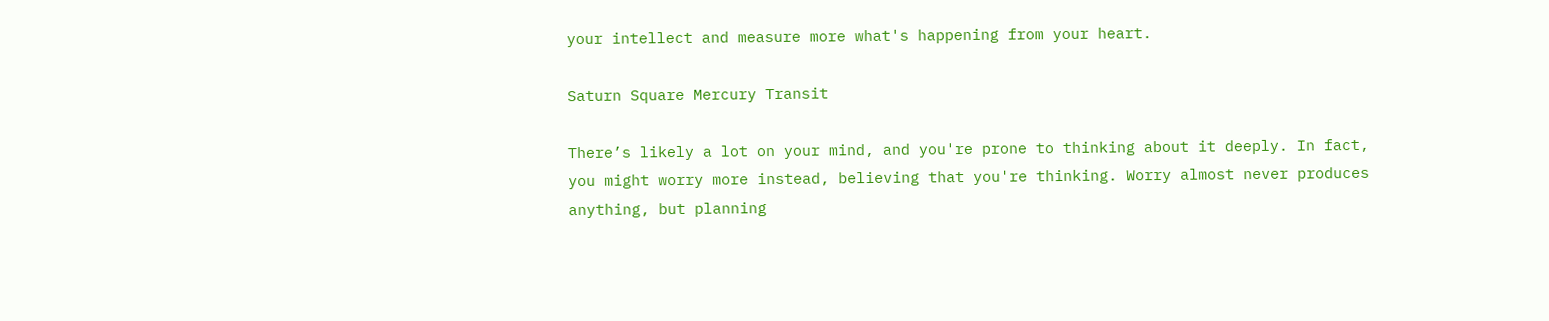your intellect and measure more what's happening from your heart.

Saturn Square Mercury Transit

There’s likely a lot on your mind, and you're prone to thinking about it deeply. In fact, you might worry more instead, believing that you're thinking. Worry almost never produces anything, but planning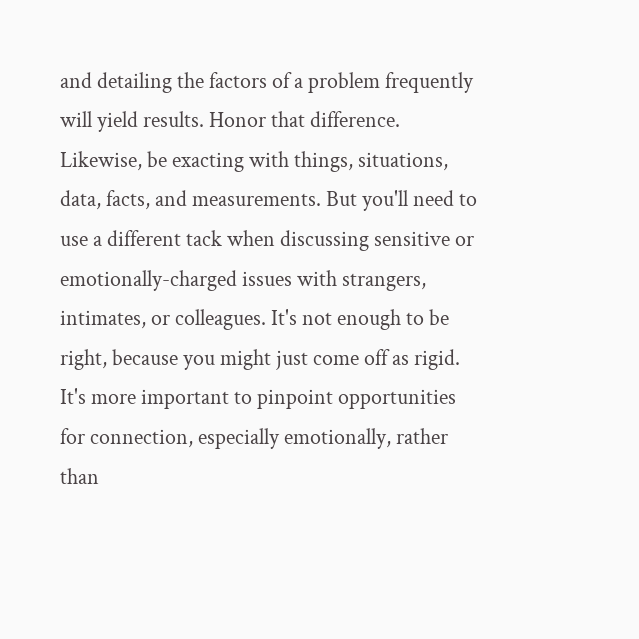and detailing the factors of a problem frequently will yield results. Honor that difference. Likewise, be exacting with things, situations, data, facts, and measurements. But you'll need to use a different tack when discussing sensitive or emotionally-charged issues with strangers, intimates, or colleagues. It's not enough to be right, because you might just come off as rigid. It's more important to pinpoint opportunities for connection, especially emotionally, rather than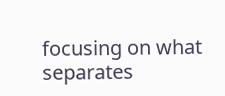focusing on what separates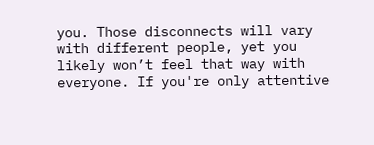you. Those disconnects will vary with different people, yet you likely won’t feel that way with everyone. If you're only attentive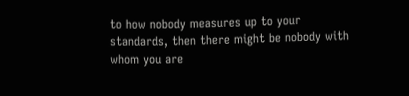to how nobody measures up to your standards, then there might be nobody with whom you are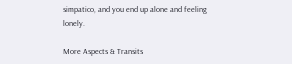simpatico, and you end up alone and feeling lonely.

More Aspects & Transits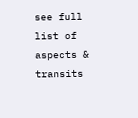see full list of aspects & transits